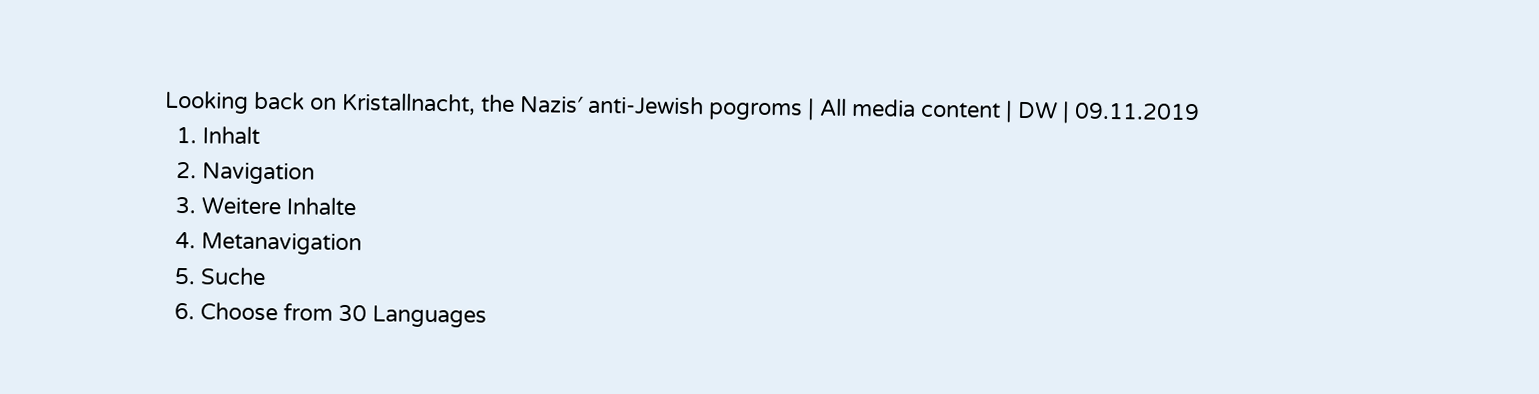Looking back on Kristallnacht, the Nazis′ anti-Jewish pogroms | All media content | DW | 09.11.2019
  1. Inhalt
  2. Navigation
  3. Weitere Inhalte
  4. Metanavigation
  5. Suche
  6. Choose from 30 Languages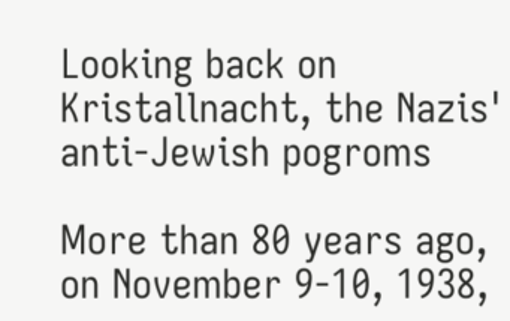Looking back on Kristallnacht, the Nazis' anti-Jewish pogroms

More than 80 years ago, on November 9-10, 1938,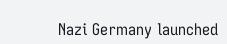Nazi Germany launched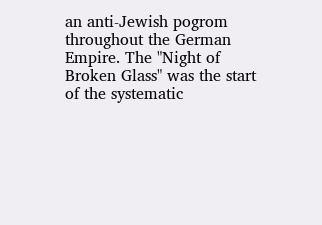an anti-Jewish pogrom throughout the German Empire. The "Night of Broken Glass" was the start of the systematic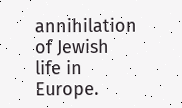annihilation of Jewish life in Europe.